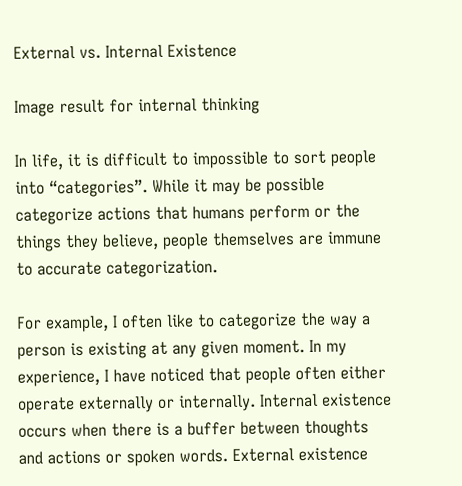External vs. Internal Existence

Image result for internal thinking

In life, it is difficult to impossible to sort people into “categories”. While it may be possible categorize actions that humans perform or the things they believe, people themselves are immune to accurate categorization.

For example, I often like to categorize the way a person is existing at any given moment. In my experience, I have noticed that people often either operate externally or internally. Internal existence occurs when there is a buffer between thoughts and actions or spoken words. External existence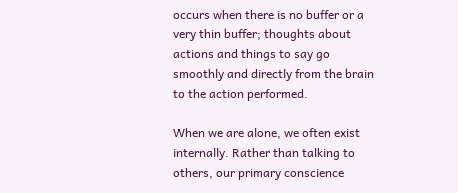occurs when there is no buffer or a very thin buffer; thoughts about actions and things to say go smoothly and directly from the brain to the action performed.

When we are alone, we often exist internally. Rather than talking to others, our primary conscience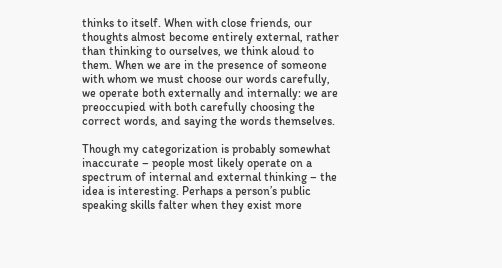thinks to itself. When with close friends, our thoughts almost become entirely external, rather than thinking to ourselves, we think aloud to them. When we are in the presence of someone with whom we must choose our words carefully, we operate both externally and internally: we are preoccupied with both carefully choosing the correct words, and saying the words themselves.

Though my categorization is probably somewhat inaccurate – people most likely operate on a spectrum of internal and external thinking – the idea is interesting. Perhaps a person’s public speaking skills falter when they exist more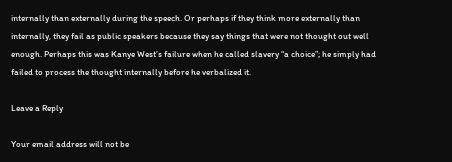internally than externally during the speech. Or perhaps if they think more externally than internally, they fail as public speakers because they say things that were not thought out well enough. Perhaps this was Kanye West’s failure when he called slavery “a choice”; he simply had failed to process the thought internally before he verbalized it.

Leave a Reply

Your email address will not be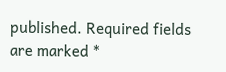published. Required fields are marked *